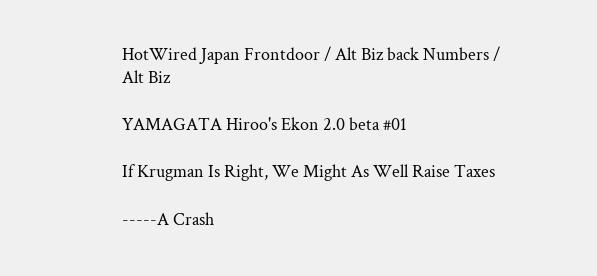HotWired Japan Frontdoor / Alt Biz back Numbers /
Alt Biz

YAMAGATA Hiroo's Ekon 2.0 beta #01

If Krugman Is Right, We Might As Well Raise Taxes

-----A Crash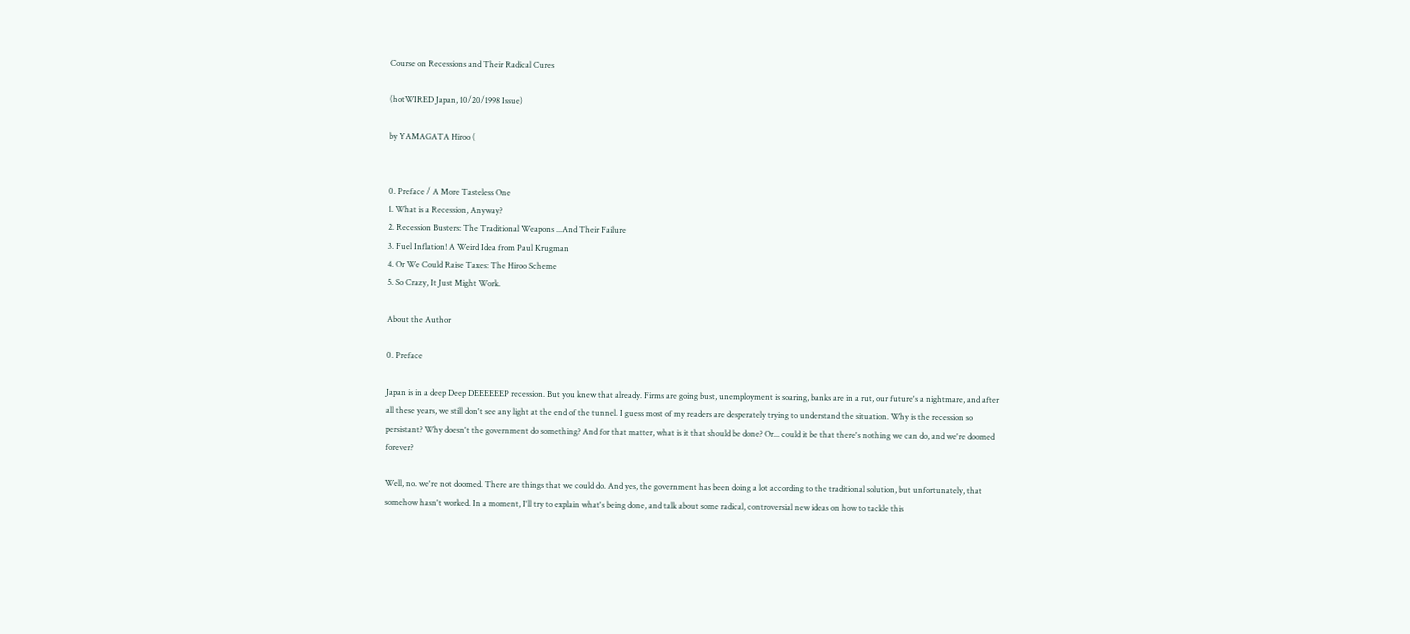Course on Recessions and Their Radical Cures

(hotWIRED Japan, 10/20/1998 Issue)

by YAMAGATA Hiroo (


0. Preface / A More Tasteless One
1. What is a Recession, Anyway?
2. Recession Busters: The Traditional Weapons ...And Their Failure
3. Fuel Inflation! A Weird Idea from Paul Krugman
4. Or We Could Raise Taxes: The Hiroo Scheme
5. So Crazy, It Just Might Work.

About the Author

0. Preface

Japan is in a deep Deep DEEEEEEP recession. But you knew that already. Firms are going bust, unemployment is soaring, banks are in a rut, our future's a nightmare, and after all these years, we still don't see any light at the end of the tunnel. I guess most of my readers are desperately trying to understand the situation. Why is the recession so persistant? Why doesn't the government do something? And for that matter, what is it that should be done? Or... could it be that there's nothing we can do, and we're doomed forever?

Well, no. we're not doomed. There are things that we could do. And yes, the government has been doing a lot according to the traditional solution, but unfortunately, that somehow hasn't worked. In a moment, I'll try to explain what's being done, and talk about some radical, controversial new ideas on how to tackle this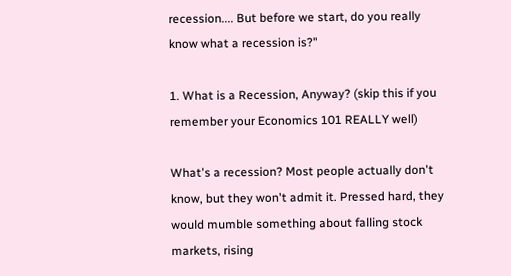recession.... But before we start, do you really know what a recession is?"

1. What is a Recession, Anyway? (skip this if you remember your Economics 101 REALLY well)

What's a recession? Most people actually don't know, but they won't admit it. Pressed hard, they would mumble something about falling stock markets, rising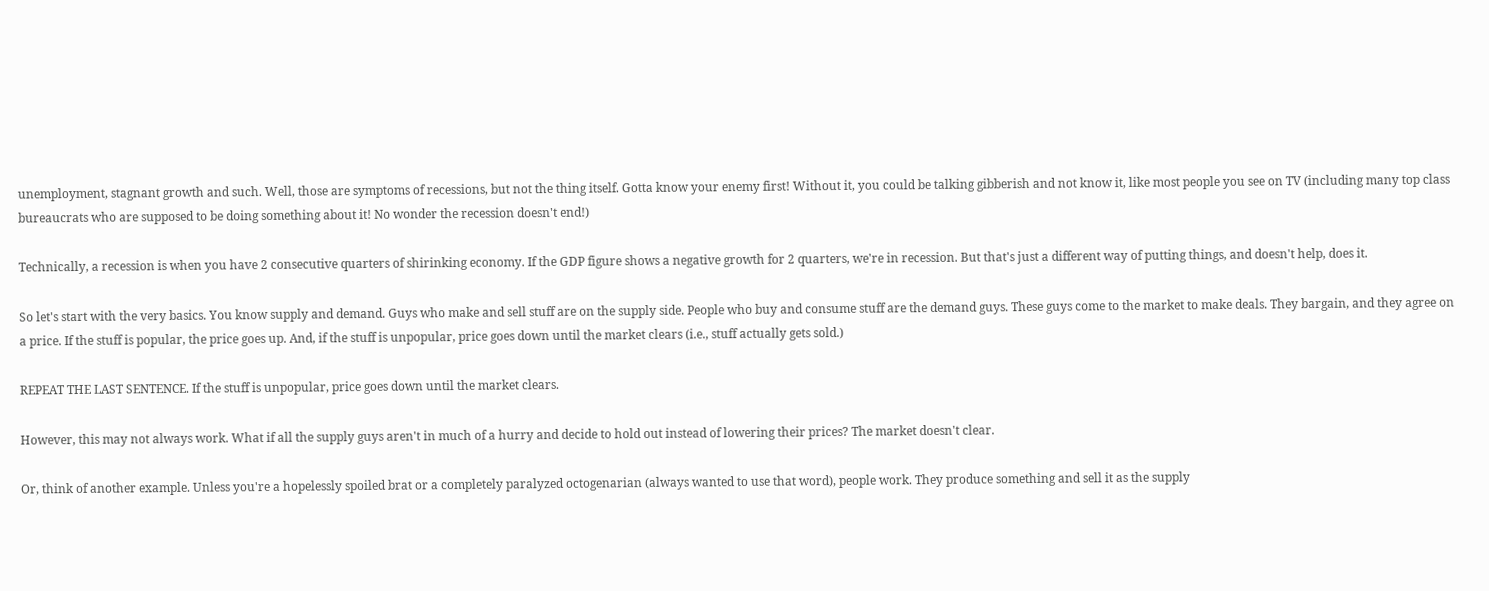unemployment, stagnant growth and such. Well, those are symptoms of recessions, but not the thing itself. Gotta know your enemy first! Without it, you could be talking gibberish and not know it, like most people you see on TV (including many top class bureaucrats who are supposed to be doing something about it! No wonder the recession doesn't end!)

Technically, a recession is when you have 2 consecutive quarters of shirinking economy. If the GDP figure shows a negative growth for 2 quarters, we're in recession. But that's just a different way of putting things, and doesn't help, does it.

So let's start with the very basics. You know supply and demand. Guys who make and sell stuff are on the supply side. People who buy and consume stuff are the demand guys. These guys come to the market to make deals. They bargain, and they agree on a price. If the stuff is popular, the price goes up. And, if the stuff is unpopular, price goes down until the market clears (i.e., stuff actually gets sold.)

REPEAT THE LAST SENTENCE. If the stuff is unpopular, price goes down until the market clears.

However, this may not always work. What if all the supply guys aren't in much of a hurry and decide to hold out instead of lowering their prices? The market doesn't clear.

Or, think of another example. Unless you're a hopelessly spoiled brat or a completely paralyzed octogenarian (always wanted to use that word), people work. They produce something and sell it as the supply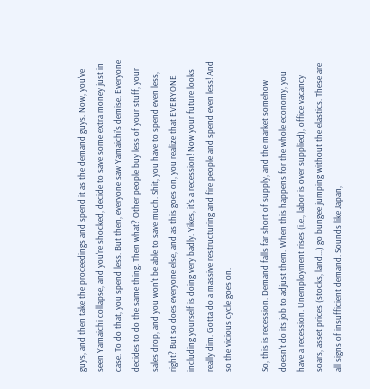guys, and then take the proceedings and spend it as the demand guys. Now, you've seen Yamaichi collapse, and you're shocked, decide to save some extra money just in case. To do that, you spend less. But then, everyone saw Yamaichi's demise. Everyone decides to do the same thing. Then what? Other people buy less of your stuff, your sales drop, and you won't be able to save much. Shit, you have to spend even less, right? But so does everyone else, and as this goes on, you realize that EVERYONE including yourself is doing very badly. Yikes, it's a recession! Now your future looks really dim. Gotta do a massive restructuring and fire people and spend even less! And so the vicious cycle goes on.

So, this is recession. Demand falls far short of supply, and the market somehow doesn't do its job to adjust them. When this happens for the whole economy, you have a recession. Unemployment rises (i.e., labor is over supplied), office vacancy soars, asset prices (stocks, land...) go bungee jumping without the elastics. These are all signs of insufficient demand. Sounds like Japan,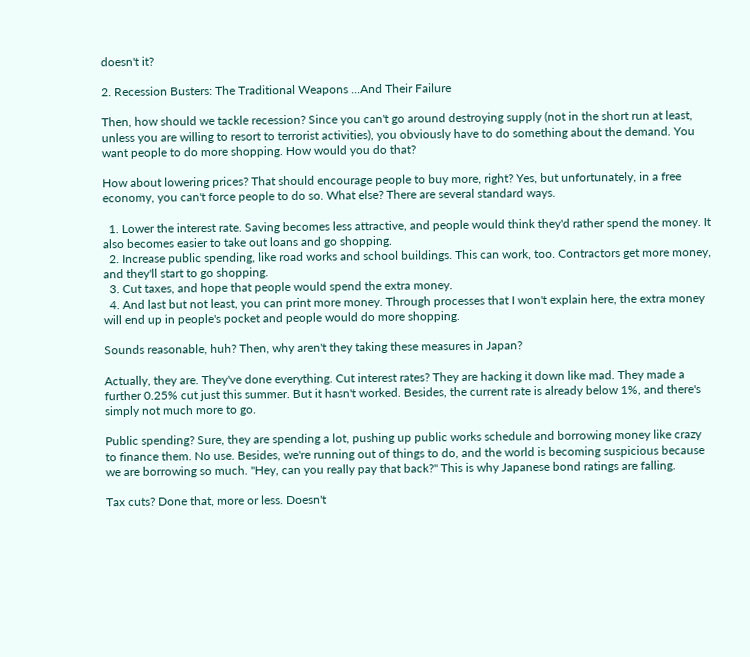doesn't it?

2. Recession Busters: The Traditional Weapons ...And Their Failure

Then, how should we tackle recession? Since you can't go around destroying supply (not in the short run at least, unless you are willing to resort to terrorist activities), you obviously have to do something about the demand. You want people to do more shopping. How would you do that?

How about lowering prices? That should encourage people to buy more, right? Yes, but unfortunately, in a free economy, you can't force people to do so. What else? There are several standard ways.

  1. Lower the interest rate. Saving becomes less attractive, and people would think they'd rather spend the money. It also becomes easier to take out loans and go shopping.
  2. Increase public spending, like road works and school buildings. This can work, too. Contractors get more money, and they'll start to go shopping.
  3. Cut taxes, and hope that people would spend the extra money.
  4. And last but not least, you can print more money. Through processes that I won't explain here, the extra money will end up in people's pocket and people would do more shopping.

Sounds reasonable, huh? Then, why aren't they taking these measures in Japan?

Actually, they are. They've done everything. Cut interest rates? They are hacking it down like mad. They made a further 0.25% cut just this summer. But it hasn't worked. Besides, the current rate is already below 1%, and there's simply not much more to go.

Public spending? Sure, they are spending a lot, pushing up public works schedule and borrowing money like crazy to finance them. No use. Besides, we're running out of things to do, and the world is becoming suspicious because we are borrowing so much. "Hey, can you really pay that back?" This is why Japanese bond ratings are falling.

Tax cuts? Done that, more or less. Doesn't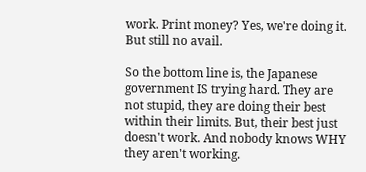work. Print money? Yes, we're doing it. But still no avail.

So the bottom line is, the Japanese government IS trying hard. They are not stupid, they are doing their best within their limits. But, their best just doesn't work. And nobody knows WHY they aren't working.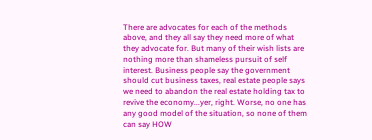There are advocates for each of the methods above, and they all say they need more of what they advocate for. But many of their wish lists are nothing more than shameless pursuit of self interest. Business people say the government should cut business taxes, real estate people says we need to abandon the real estate holding tax to revive the economy...yer, right. Worse, no one has any good model of the situation, so none of them can say HOW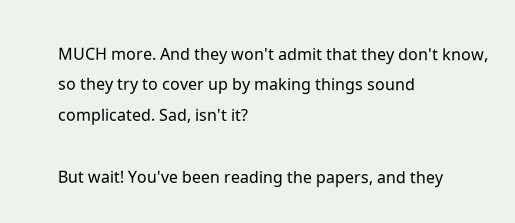MUCH more. And they won't admit that they don't know, so they try to cover up by making things sound complicated. Sad, isn't it?

But wait! You've been reading the papers, and they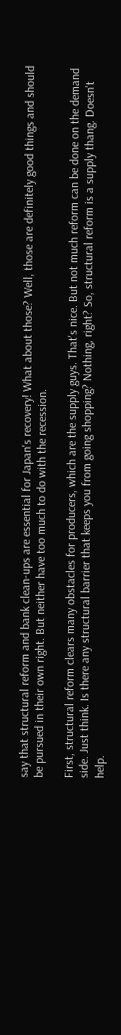say that structural reform and bank clean-ups are essential for Japan's recovery! What about those? Well, those are definitely good things and should be pursued in their own right. But neither have too much to do with the recession.

First, structural reform clears many obstacles for producers, which are the supply guys. That's nice. But not much reform can be done on the demand side. Just think. Is there any structural barrier that keeps you from going shopping? Nothing, right? So, structural reform is a supply thang. Doesn't help.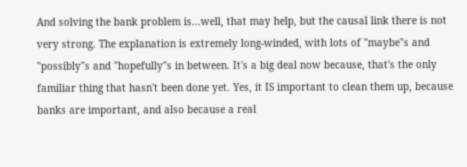And solving the bank problem is...well, that may help, but the causal link there is not very strong. The explanation is extremely long-winded, with lots of "maybe"s and "possibly"s and "hopefully"s in between. It's a big deal now because, that's the only familiar thing that hasn't been done yet. Yes, it IS important to clean them up, because banks are important, and also because a real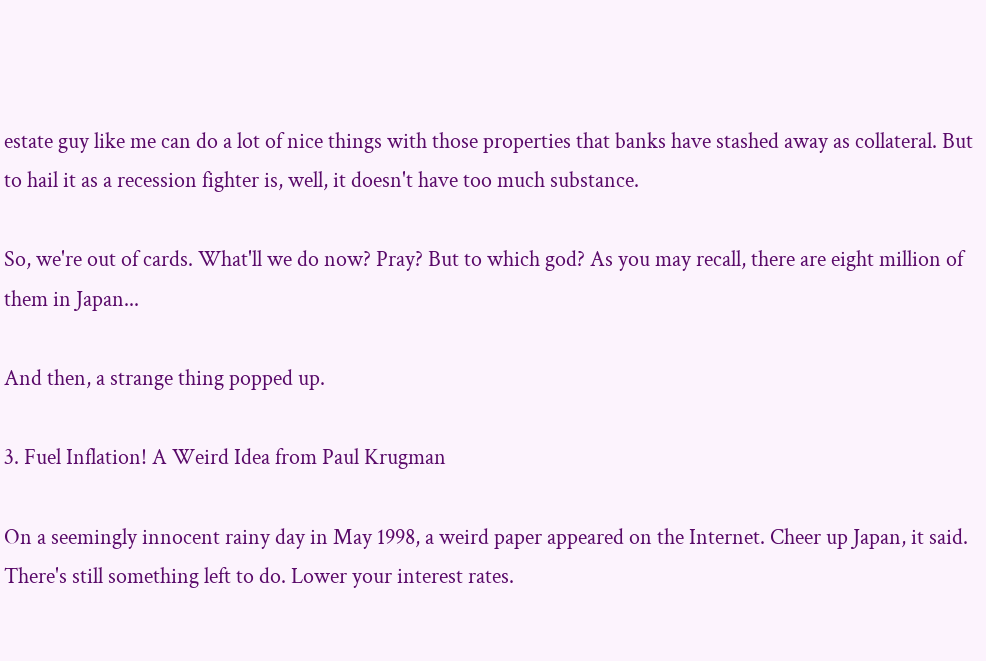estate guy like me can do a lot of nice things with those properties that banks have stashed away as collateral. But to hail it as a recession fighter is, well, it doesn't have too much substance.

So, we're out of cards. What'll we do now? Pray? But to which god? As you may recall, there are eight million of them in Japan...

And then, a strange thing popped up.

3. Fuel Inflation! A Weird Idea from Paul Krugman

On a seemingly innocent rainy day in May 1998, a weird paper appeared on the Internet. Cheer up Japan, it said. There's still something left to do. Lower your interest rates.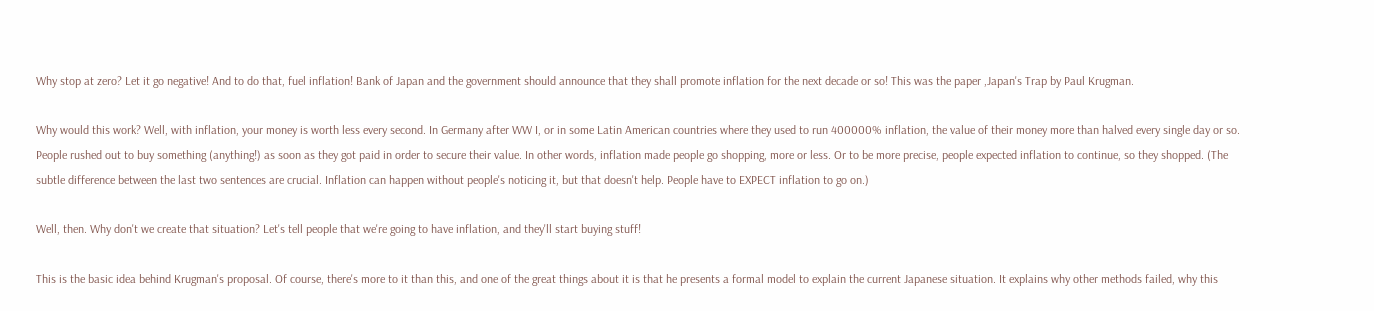Why stop at zero? Let it go negative! And to do that, fuel inflation! Bank of Japan and the government should announce that they shall promote inflation for the next decade or so! This was the paper ,Japan's Trap by Paul Krugman.

Why would this work? Well, with inflation, your money is worth less every second. In Germany after WW I, or in some Latin American countries where they used to run 400000% inflation, the value of their money more than halved every single day or so. People rushed out to buy something (anything!) as soon as they got paid in order to secure their value. In other words, inflation made people go shopping, more or less. Or to be more precise, people expected inflation to continue, so they shopped. (The subtle difference between the last two sentences are crucial. Inflation can happen without people's noticing it, but that doesn't help. People have to EXPECT inflation to go on.)

Well, then. Why don't we create that situation? Let's tell people that we're going to have inflation, and they'll start buying stuff!

This is the basic idea behind Krugman's proposal. Of course, there's more to it than this, and one of the great things about it is that he presents a formal model to explain the current Japanese situation. It explains why other methods failed, why this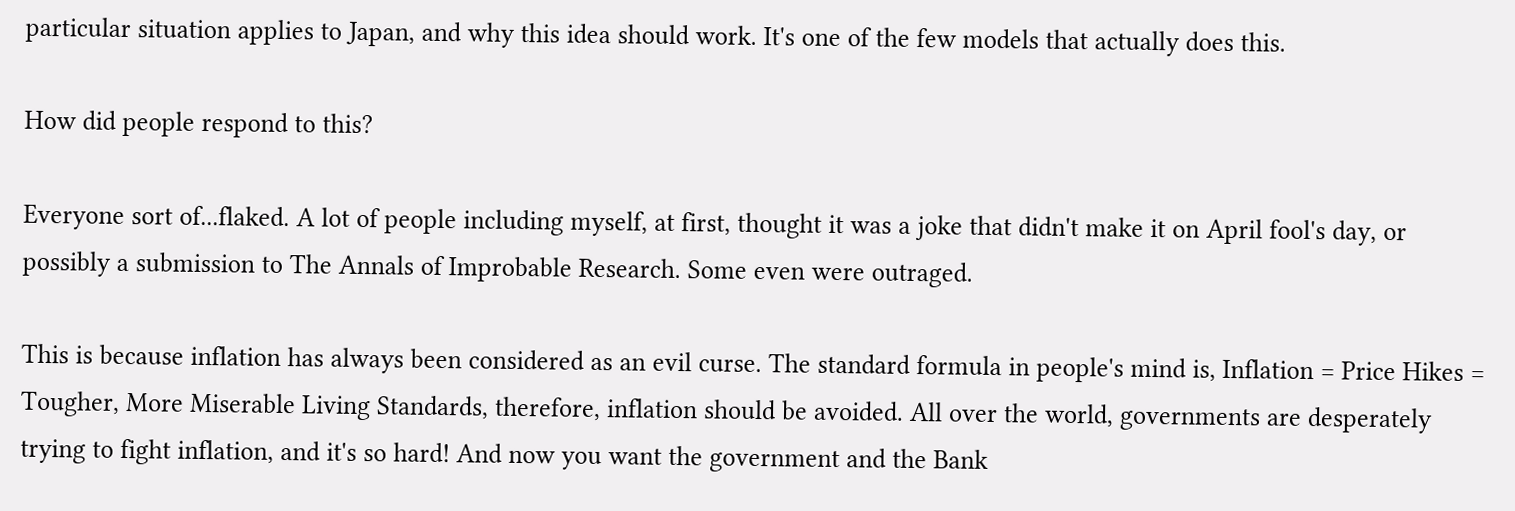particular situation applies to Japan, and why this idea should work. It's one of the few models that actually does this.

How did people respond to this?

Everyone sort of...flaked. A lot of people including myself, at first, thought it was a joke that didn't make it on April fool's day, or possibly a submission to The Annals of Improbable Research. Some even were outraged.

This is because inflation has always been considered as an evil curse. The standard formula in people's mind is, Inflation = Price Hikes = Tougher, More Miserable Living Standards, therefore, inflation should be avoided. All over the world, governments are desperately trying to fight inflation, and it's so hard! And now you want the government and the Bank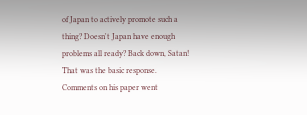of Japan to actively promote such a thing? Doesn't Japan have enough problems all ready? Back down, Satan! That was the basic response. Comments on his paper went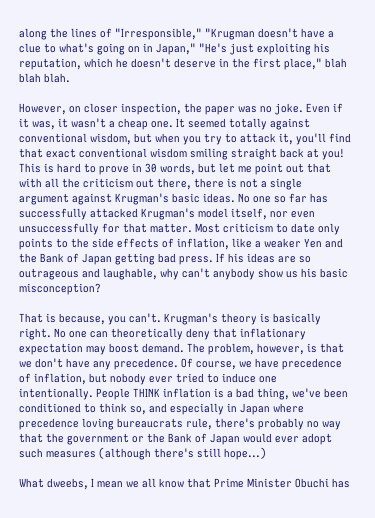along the lines of "Irresponsible," "Krugman doesn't have a clue to what's going on in Japan," "He's just exploiting his reputation, which he doesn't deserve in the first place," blah blah blah.

However, on closer inspection, the paper was no joke. Even if it was, it wasn't a cheap one. It seemed totally against conventional wisdom, but when you try to attack it, you'll find that exact conventional wisdom smiling straight back at you! This is hard to prove in 30 words, but let me point out that with all the criticism out there, there is not a single argument against Krugman's basic ideas. No one so far has successfully attacked Krugman's model itself, nor even unsuccessfully for that matter. Most criticism to date only points to the side effects of inflation, like a weaker Yen and the Bank of Japan getting bad press. If his ideas are so outrageous and laughable, why can't anybody show us his basic misconception?

That is because, you can't. Krugman's theory is basically right. No one can theoretically deny that inflationary expectation may boost demand. The problem, however, is that we don't have any precedence. Of course, we have precedence of inflation, but nobody ever tried to induce one intentionally. People THINK inflation is a bad thing, we've been conditioned to think so, and especially in Japan where precedence loving bureaucrats rule, there's probably no way that the government or the Bank of Japan would ever adopt such measures (although there's still hope...)

What dweebs, I mean we all know that Prime Minister Obuchi has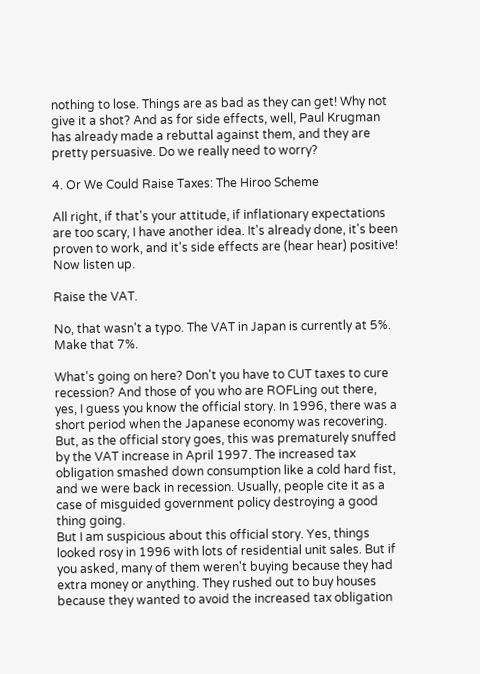nothing to lose. Things are as bad as they can get! Why not give it a shot? And as for side effects, well, Paul Krugman has already made a rebuttal against them, and they are pretty persuasive. Do we really need to worry?

4. Or We Could Raise Taxes: The Hiroo Scheme

All right, if that's your attitude, if inflationary expectations are too scary, I have another idea. It's already done, it's been proven to work, and it's side effects are (hear hear) positive! Now listen up.

Raise the VAT.

No, that wasn't a typo. The VAT in Japan is currently at 5%. Make that 7%.

What's going on here? Don't you have to CUT taxes to cure recession? And those of you who are ROFLing out there, yes, I guess you know the official story. In 1996, there was a short period when the Japanese economy was recovering. But, as the official story goes, this was prematurely snuffed by the VAT increase in April 1997. The increased tax obligation smashed down consumption like a cold hard fist, and we were back in recession. Usually, people cite it as a case of misguided government policy destroying a good thing going.
But I am suspicious about this official story. Yes, things looked rosy in 1996 with lots of residential unit sales. But if you asked, many of them weren't buying because they had extra money or anything. They rushed out to buy houses because they wanted to avoid the increased tax obligation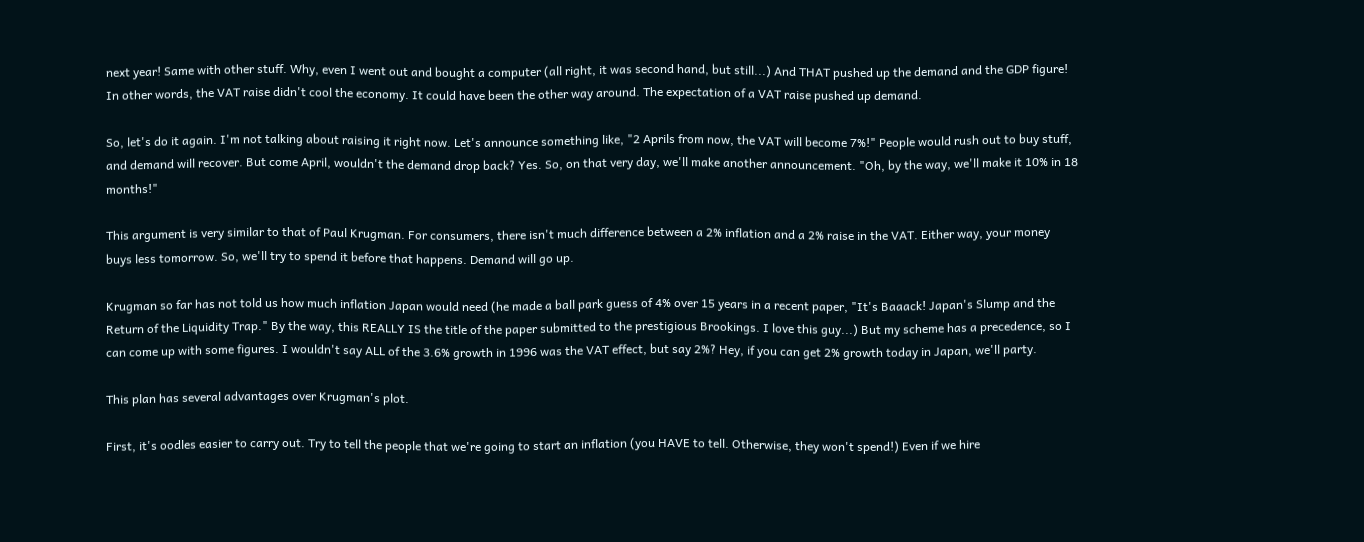next year! Same with other stuff. Why, even I went out and bought a computer (all right, it was second hand, but still...) And THAT pushed up the demand and the GDP figure!
In other words, the VAT raise didn't cool the economy. It could have been the other way around. The expectation of a VAT raise pushed up demand.

So, let's do it again. I'm not talking about raising it right now. Let's announce something like, "2 Aprils from now, the VAT will become 7%!" People would rush out to buy stuff, and demand will recover. But come April, wouldn't the demand drop back? Yes. So, on that very day, we'll make another announcement. "Oh, by the way, we'll make it 10% in 18 months!"

This argument is very similar to that of Paul Krugman. For consumers, there isn't much difference between a 2% inflation and a 2% raise in the VAT. Either way, your money buys less tomorrow. So, we'll try to spend it before that happens. Demand will go up.

Krugman so far has not told us how much inflation Japan would need (he made a ball park guess of 4% over 15 years in a recent paper, "It's Baaack! Japan's Slump and the Return of the Liquidity Trap." By the way, this REALLY IS the title of the paper submitted to the prestigious Brookings. I love this guy...) But my scheme has a precedence, so I can come up with some figures. I wouldn't say ALL of the 3.6% growth in 1996 was the VAT effect, but say 2%? Hey, if you can get 2% growth today in Japan, we'll party.

This plan has several advantages over Krugman's plot.

First, it's oodles easier to carry out. Try to tell the people that we're going to start an inflation (you HAVE to tell. Otherwise, they won't spend!) Even if we hire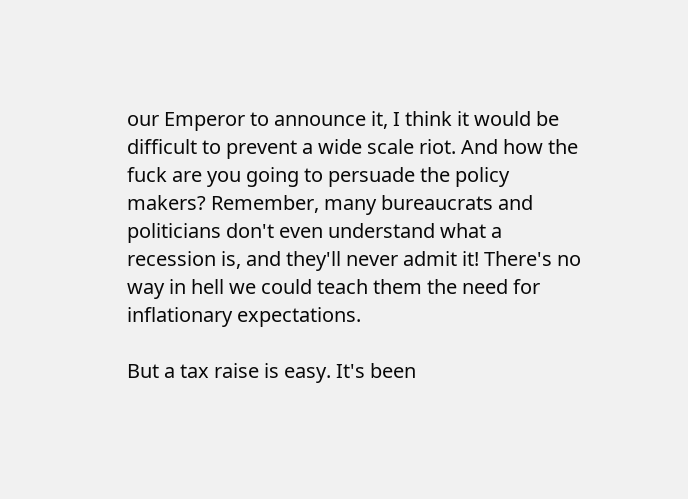our Emperor to announce it, I think it would be difficult to prevent a wide scale riot. And how the fuck are you going to persuade the policy makers? Remember, many bureaucrats and politicians don't even understand what a recession is, and they'll never admit it! There's no way in hell we could teach them the need for inflationary expectations.

But a tax raise is easy. It's been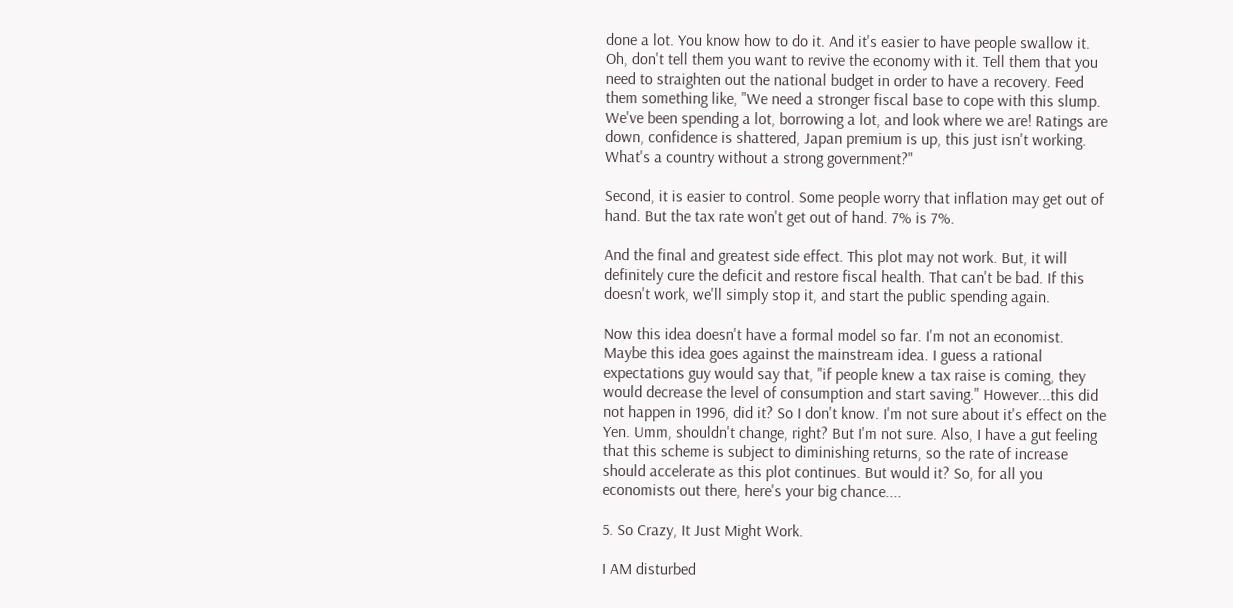done a lot. You know how to do it. And it's easier to have people swallow it. Oh, don't tell them you want to revive the economy with it. Tell them that you need to straighten out the national budget in order to have a recovery. Feed them something like, "We need a stronger fiscal base to cope with this slump. We've been spending a lot, borrowing a lot, and look where we are! Ratings are down, confidence is shattered, Japan premium is up, this just isn't working. What's a country without a strong government?"

Second, it is easier to control. Some people worry that inflation may get out of hand. But the tax rate won't get out of hand. 7% is 7%.

And the final and greatest side effect. This plot may not work. But, it will definitely cure the deficit and restore fiscal health. That can't be bad. If this doesn't work, we'll simply stop it, and start the public spending again.

Now this idea doesn't have a formal model so far. I'm not an economist. Maybe this idea goes against the mainstream idea. I guess a rational expectations guy would say that, "if people knew a tax raise is coming, they would decrease the level of consumption and start saving." However...this did not happen in 1996, did it? So I don't know. I'm not sure about it's effect on the Yen. Umm, shouldn't change, right? But I'm not sure. Also, I have a gut feeling that this scheme is subject to diminishing returns, so the rate of increase should accelerate as this plot continues. But would it? So, for all you economists out there, here's your big chance....

5. So Crazy, It Just Might Work.

I AM disturbed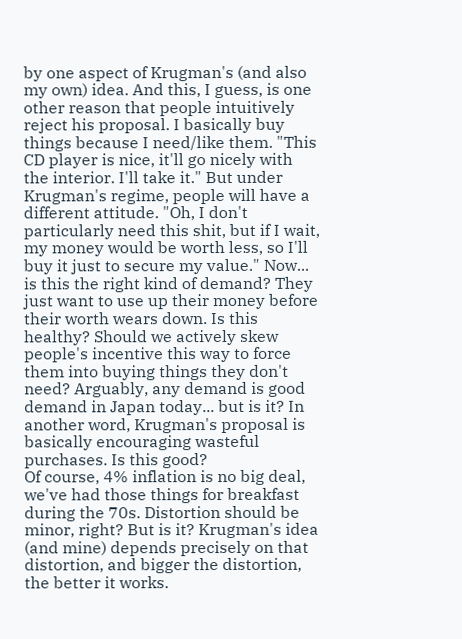by one aspect of Krugman's (and also my own) idea. And this, I guess, is one other reason that people intuitively reject his proposal. I basically buy things because I need/like them. "This CD player is nice, it'll go nicely with the interior. I'll take it." But under Krugman's regime, people will have a different attitude. "Oh, I don't particularly need this shit, but if I wait, my money would be worth less, so I'll buy it just to secure my value." Now... is this the right kind of demand? They just want to use up their money before their worth wears down. Is this healthy? Should we actively skew people's incentive this way to force them into buying things they don't need? Arguably, any demand is good demand in Japan today... but is it? In another word, Krugman's proposal is basically encouraging wasteful purchases. Is this good?
Of course, 4% inflation is no big deal, we've had those things for breakfast during the 70s. Distortion should be minor, right? But is it? Krugman's idea (and mine) depends precisely on that distortion, and bigger the distortion, the better it works.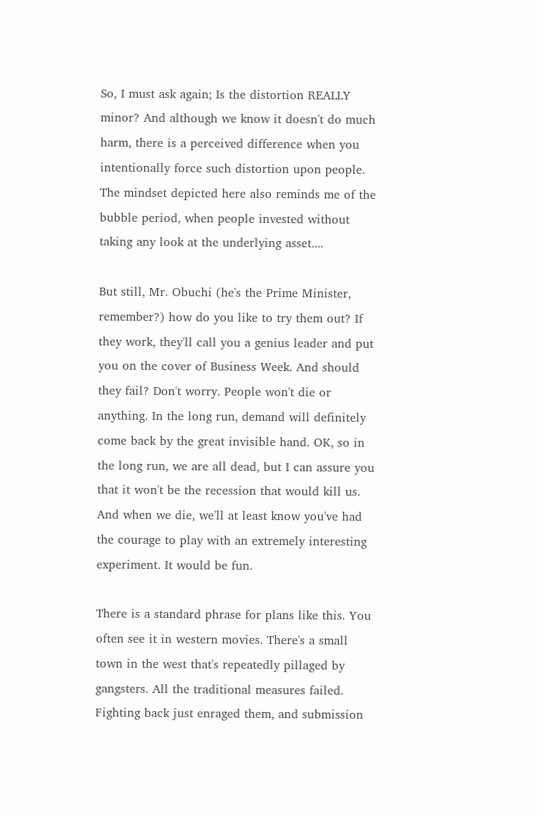So, I must ask again; Is the distortion REALLY minor? And although we know it doesn't do much harm, there is a perceived difference when you intentionally force such distortion upon people. The mindset depicted here also reminds me of the bubble period, when people invested without taking any look at the underlying asset....

But still, Mr. Obuchi (he's the Prime Minister, remember?) how do you like to try them out? If they work, they'll call you a genius leader and put you on the cover of Business Week. And should they fail? Don't worry. People won't die or anything. In the long run, demand will definitely come back by the great invisible hand. OK, so in the long run, we are all dead, but I can assure you that it won't be the recession that would kill us. And when we die, we'll at least know you've had the courage to play with an extremely interesting experiment. It would be fun.

There is a standard phrase for plans like this. You often see it in western movies. There's a small town in the west that's repeatedly pillaged by gangsters. All the traditional measures failed. Fighting back just enraged them, and submission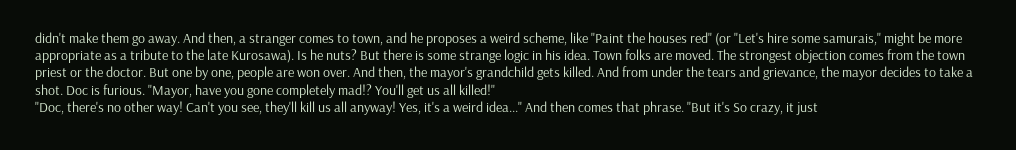didn't make them go away. And then, a stranger comes to town, and he proposes a weird scheme, like "Paint the houses red" (or "Let's hire some samurais," might be more appropriate as a tribute to the late Kurosawa). Is he nuts? But there is some strange logic in his idea. Town folks are moved. The strongest objection comes from the town priest or the doctor. But one by one, people are won over. And then, the mayor's grandchild gets killed. And from under the tears and grievance, the mayor decides to take a shot. Doc is furious. "Mayor, have you gone completely mad!? You'll get us all killed!"
"Doc, there's no other way! Can't you see, they'll kill us all anyway! Yes, it's a weird idea..." And then comes that phrase. "But it's So crazy, it just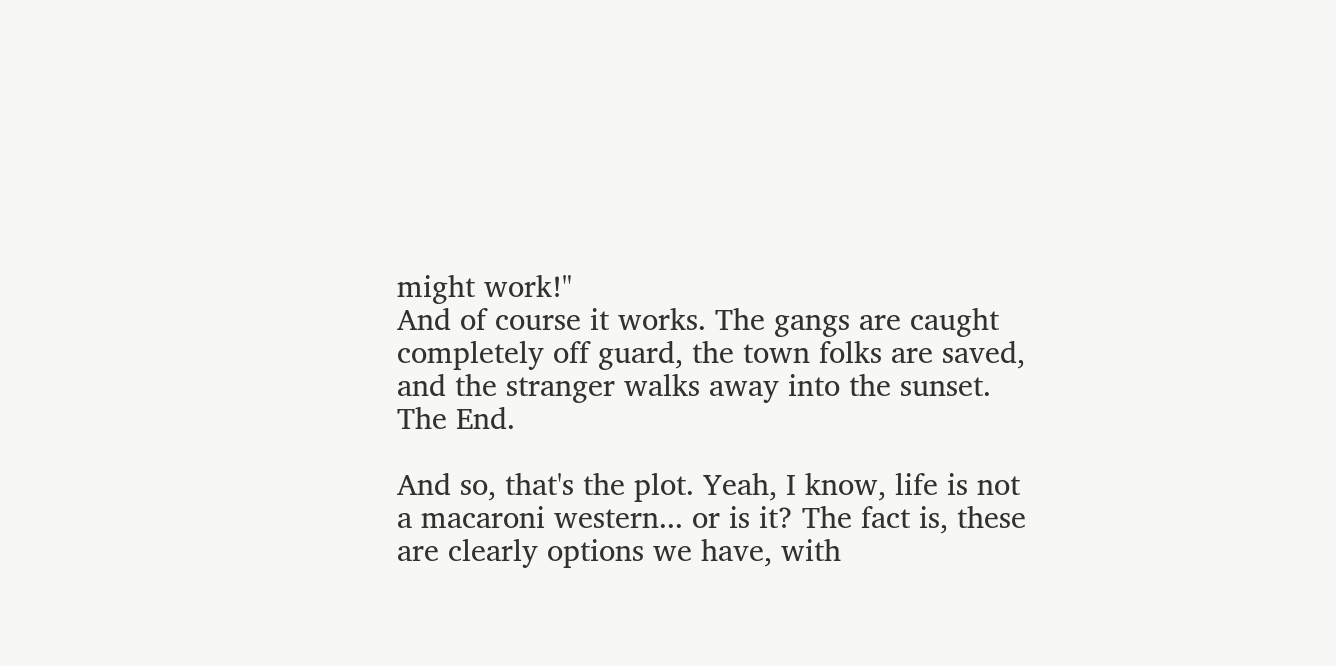might work!"
And of course it works. The gangs are caught completely off guard, the town folks are saved, and the stranger walks away into the sunset. The End.

And so, that's the plot. Yeah, I know, life is not a macaroni western... or is it? The fact is, these are clearly options we have, with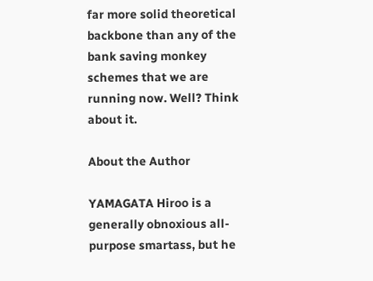far more solid theoretical backbone than any of the bank saving monkey schemes that we are running now. Well? Think about it.

About the Author

YAMAGATA Hiroo is a generally obnoxious all-purpose smartass, but he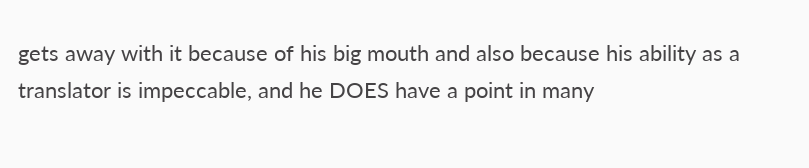gets away with it because of his big mouth and also because his ability as a translator is impeccable, and he DOES have a point in many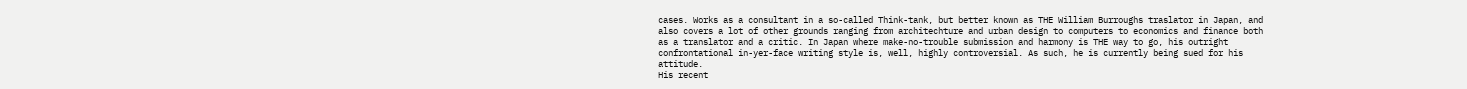cases. Works as a consultant in a so-called Think-tank, but better known as THE William Burroughs traslator in Japan, and also covers a lot of other grounds ranging from architechture and urban design to computers to economics and finance both as a translator and a critic. In Japan where make-no-trouble submission and harmony is THE way to go, his outright confrontational in-yer-face writing style is, well, highly controversial. As such, he is currently being sued for his attitude.
His recent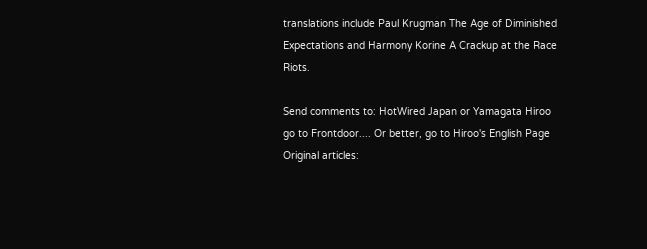translations include Paul Krugman The Age of Diminished Expectations and Harmony Korine A Crackup at the Race Riots.

Send comments to: HotWired Japan or Yamagata Hiroo
go to Frontdoor.... Or better, go to Hiroo's English Page
Original articles: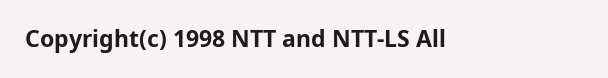Copyright(c) 1998 NTT and NTT-LS All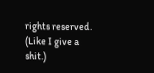rights reserved. (Like I give a shit.)